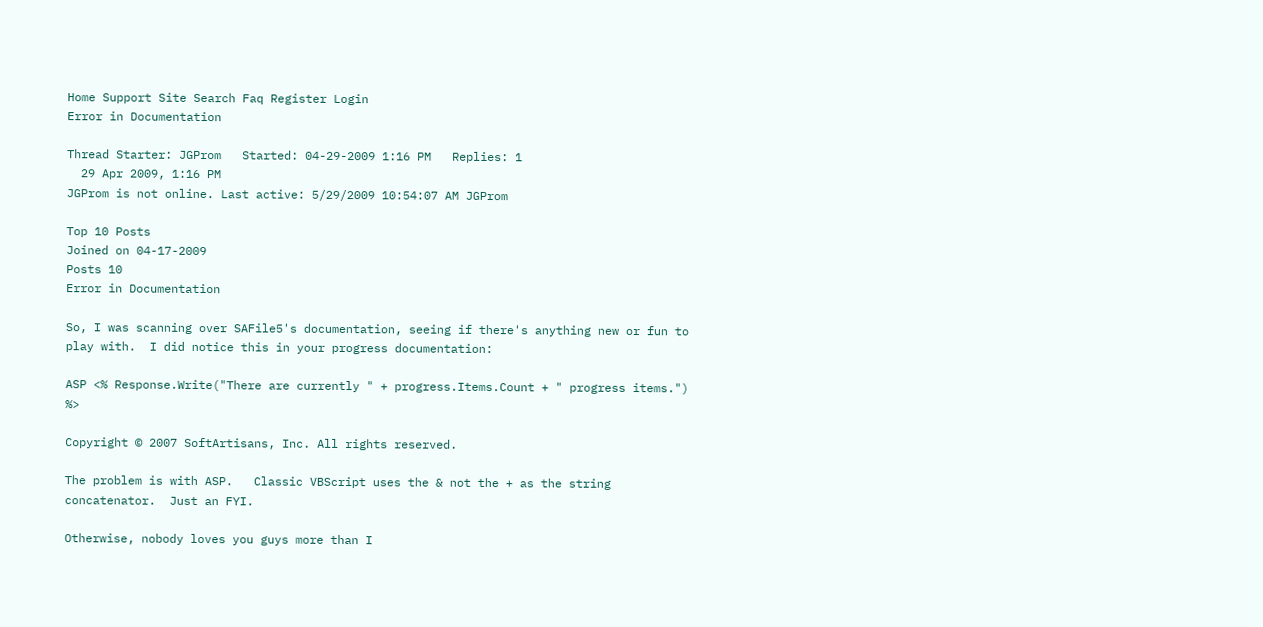Home Support Site Search Faq Register Login
Error in Documentation

Thread Starter: JGProm   Started: 04-29-2009 1:16 PM   Replies: 1
  29 Apr 2009, 1:16 PM
JGProm is not online. Last active: 5/29/2009 10:54:07 AM JGProm

Top 10 Posts
Joined on 04-17-2009
Posts 10
Error in Documentation

So, I was scanning over SAFile5's documentation, seeing if there's anything new or fun to play with.  I did notice this in your progress documentation:

ASP <% Response.Write("There are currently " + progress.Items.Count + " progress items.") %>

Copyright © 2007 SoftArtisans, Inc. All rights reserved.

The problem is with ASP.   Classic VBScript uses the & not the + as the string concatenator.  Just an FYI.

Otherwise, nobody loves you guys more than I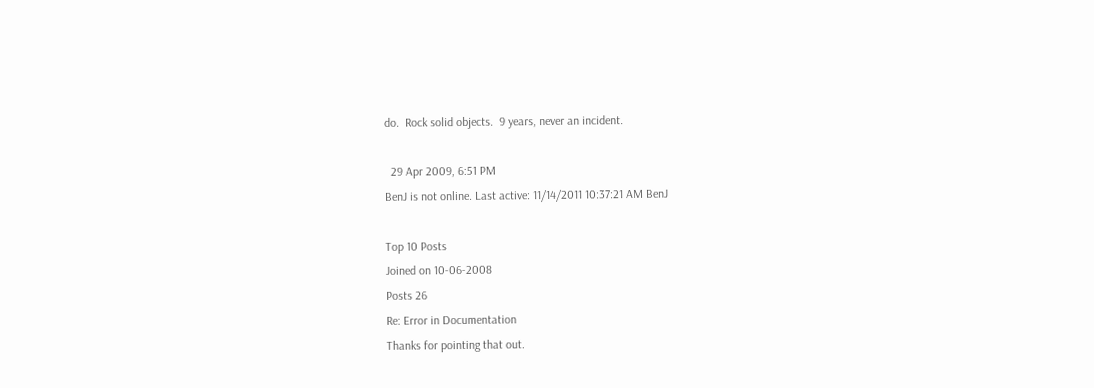do.  Rock solid objects.  9 years, never an incident.

  29 Apr 2009, 6:51 PM
BenJ is not online. Last active: 11/14/2011 10:37:21 AM BenJ

Top 10 Posts
Joined on 10-06-2008
Posts 26
Re: Error in Documentation
Thanks for pointing that out.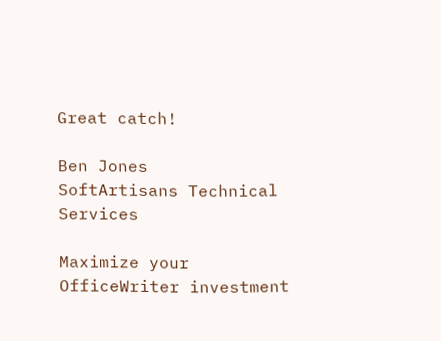Great catch!

Ben Jones
SoftArtisans Technical Services

Maximize your OfficeWriter investment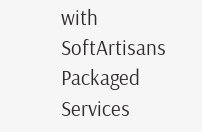with SoftArtisans Packaged Services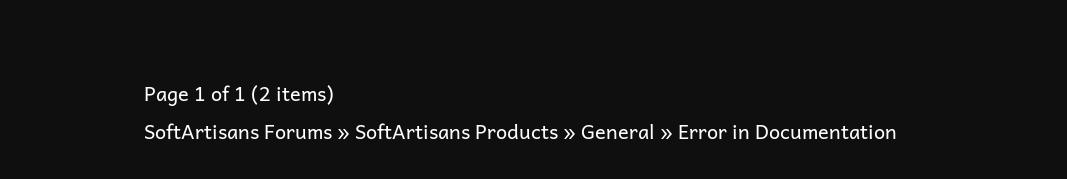Page 1 of 1 (2 items)
SoftArtisans Forums » SoftArtisans Products » General » Error in Documentation